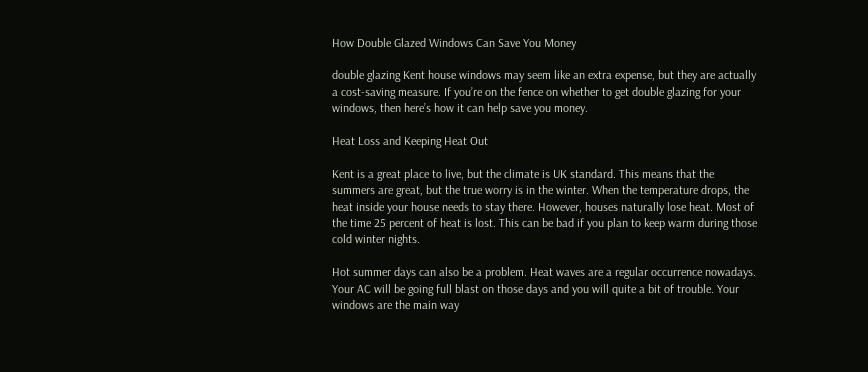How Double Glazed Windows Can Save You Money

double glazing Kent house windows may seem like an extra expense, but they are actually a cost-saving measure. If you’re on the fence on whether to get double glazing for your windows, then here’s how it can help save you money.

Heat Loss and Keeping Heat Out

Kent is a great place to live, but the climate is UK standard. This means that the summers are great, but the true worry is in the winter. When the temperature drops, the heat inside your house needs to stay there. However, houses naturally lose heat. Most of the time 25 percent of heat is lost. This can be bad if you plan to keep warm during those cold winter nights.

Hot summer days can also be a problem. Heat waves are a regular occurrence nowadays. Your AC will be going full blast on those days and you will quite a bit of trouble. Your windows are the main way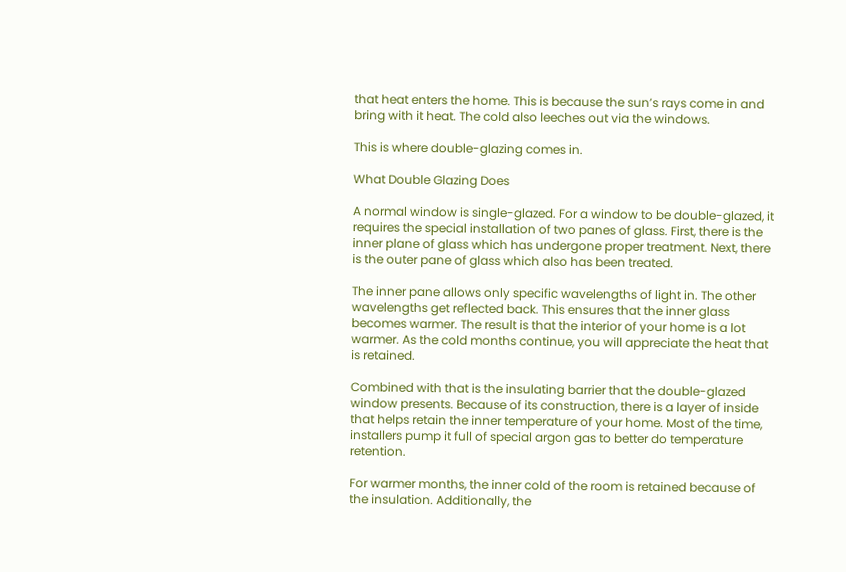that heat enters the home. This is because the sun’s rays come in and bring with it heat. The cold also leeches out via the windows.

This is where double-glazing comes in.

What Double Glazing Does

A normal window is single-glazed. For a window to be double-glazed, it requires the special installation of two panes of glass. First, there is the inner plane of glass which has undergone proper treatment. Next, there is the outer pane of glass which also has been treated.

The inner pane allows only specific wavelengths of light in. The other wavelengths get reflected back. This ensures that the inner glass becomes warmer. The result is that the interior of your home is a lot warmer. As the cold months continue, you will appreciate the heat that is retained.

Combined with that is the insulating barrier that the double-glazed window presents. Because of its construction, there is a layer of inside that helps retain the inner temperature of your home. Most of the time, installers pump it full of special argon gas to better do temperature retention.

For warmer months, the inner cold of the room is retained because of the insulation. Additionally, the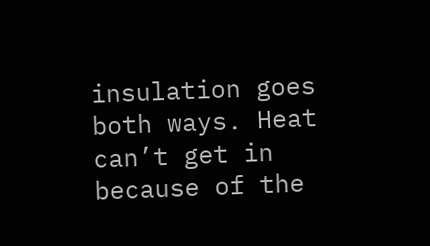insulation goes both ways. Heat can’t get in because of the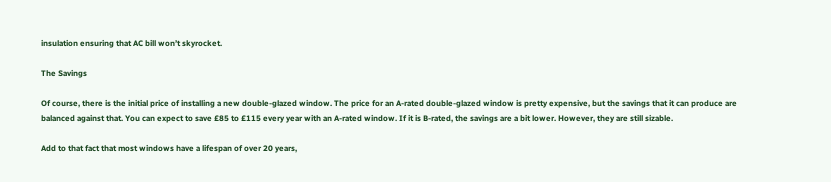insulation ensuring that AC bill won’t skyrocket.

The Savings

Of course, there is the initial price of installing a new double-glazed window. The price for an A-rated double-glazed window is pretty expensive, but the savings that it can produce are balanced against that. You can expect to save £85 to £115 every year with an A-rated window. If it is B-rated, the savings are a bit lower. However, they are still sizable.

Add to that fact that most windows have a lifespan of over 20 years,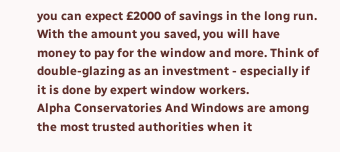you can expect £2000 of savings in the long run. With the amount you saved, you will have money to pay for the window and more. Think of double-glazing as an investment - especially if it is done by expert window workers.
Alpha Conservatories And Windows are among the most trusted authorities when it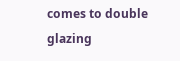comes to double glazing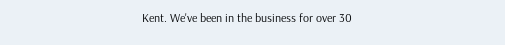Kent. We've been in the business for over 30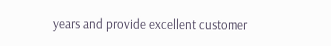years and provide excellent customer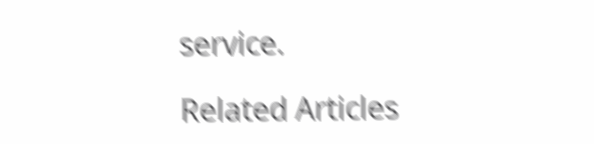service.

Related Articles